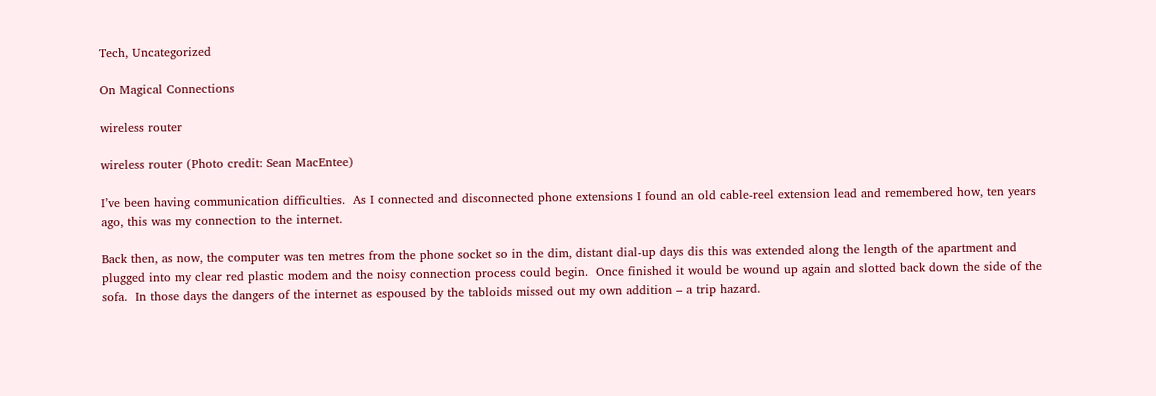Tech, Uncategorized

On Magical Connections

wireless router

wireless router (Photo credit: Sean MacEntee)

I’ve been having communication difficulties.  As I connected and disconnected phone extensions I found an old cable-reel extension lead and remembered how, ten years ago, this was my connection to the internet.

Back then, as now, the computer was ten metres from the phone socket so in the dim, distant dial-up days dis this was extended along the length of the apartment and plugged into my clear red plastic modem and the noisy connection process could begin.  Once finished it would be wound up again and slotted back down the side of the sofa.  In those days the dangers of the internet as espoused by the tabloids missed out my own addition – a trip hazard.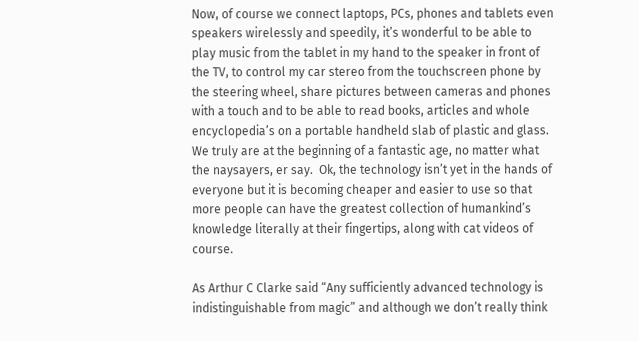Now, of course we connect laptops, PCs, phones and tablets even speakers wirelessly and speedily, it’s wonderful to be able to play music from the tablet in my hand to the speaker in front of the TV, to control my car stereo from the touchscreen phone by the steering wheel, share pictures between cameras and phones with a touch and to be able to read books, articles and whole encyclopedia’s on a portable handheld slab of plastic and glass.  We truly are at the beginning of a fantastic age, no matter what the naysayers, er say.  Ok, the technology isn’t yet in the hands of everyone but it is becoming cheaper and easier to use so that more people can have the greatest collection of humankind’s knowledge literally at their fingertips, along with cat videos of course.

As Arthur C Clarke said “Any sufficiently advanced technology is indistinguishable from magic” and although we don’t really think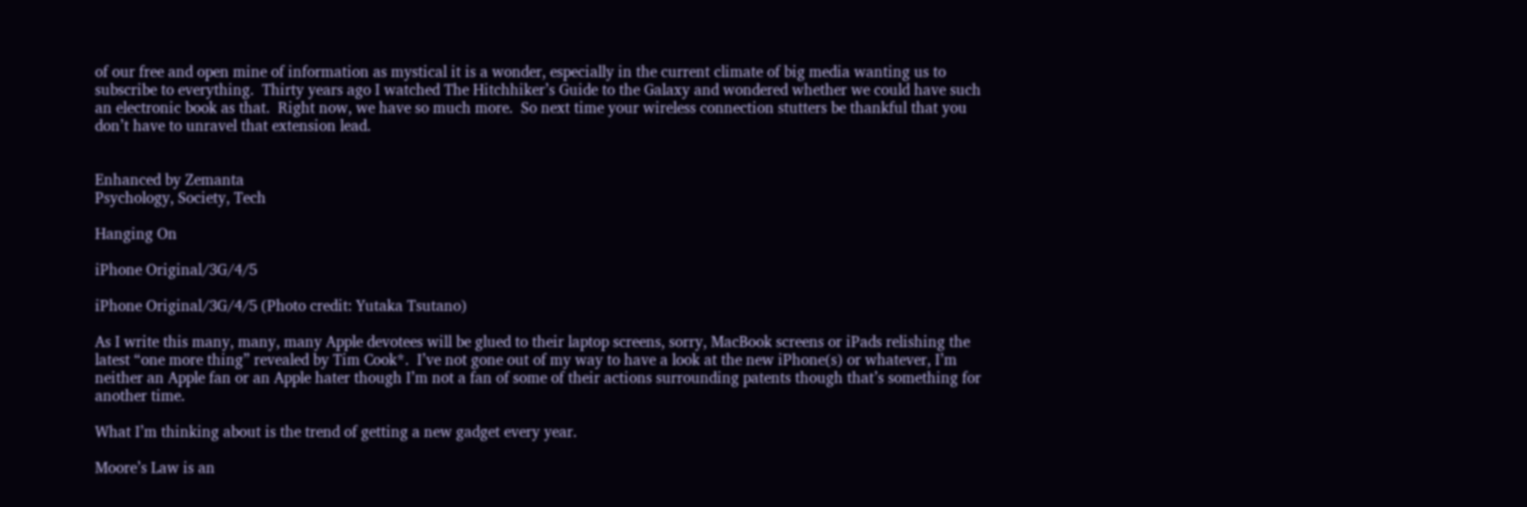of our free and open mine of information as mystical it is a wonder, especially in the current climate of big media wanting us to subscribe to everything.  Thirty years ago I watched The Hitchhiker’s Guide to the Galaxy and wondered whether we could have such an electronic book as that.  Right now, we have so much more.  So next time your wireless connection stutters be thankful that you don’t have to unravel that extension lead.


Enhanced by Zemanta
Psychology, Society, Tech

Hanging On

iPhone Original/3G/4/5

iPhone Original/3G/4/5 (Photo credit: Yutaka Tsutano)

As I write this many, many, many Apple devotees will be glued to their laptop screens, sorry, MacBook screens or iPads relishing the latest “one more thing” revealed by Tim Cook*.  I’ve not gone out of my way to have a look at the new iPhone(s) or whatever, I’m neither an Apple fan or an Apple hater though I’m not a fan of some of their actions surrounding patents though that’s something for another time.

What I’m thinking about is the trend of getting a new gadget every year.

Moore’s Law is an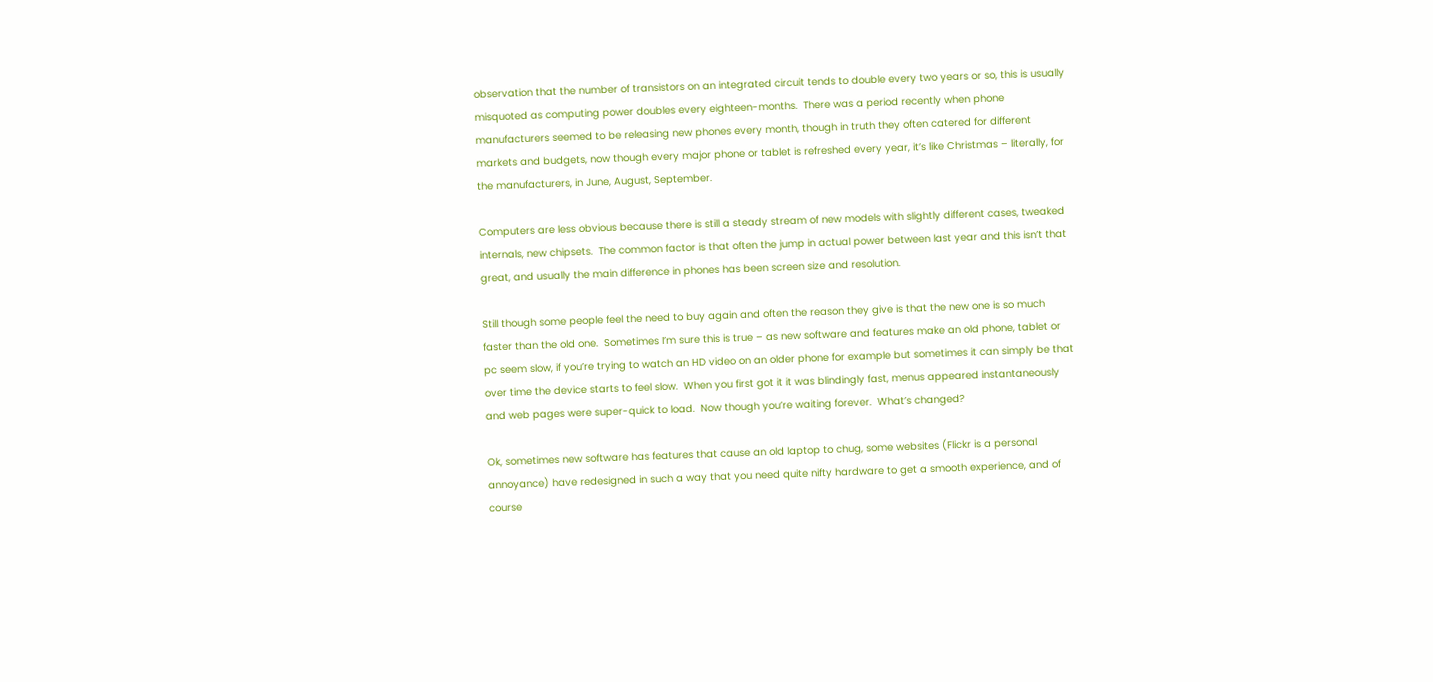observation that the number of transistors on an integrated circuit tends to double every two years or so, this is usually misquoted as computing power doubles every eighteen-months.  There was a period recently when phone manufacturers seemed to be releasing new phones every month, though in truth they often catered for different markets and budgets, now though every major phone or tablet is refreshed every year, it’s like Christmas – literally, for the manufacturers, in June, August, September.

Computers are less obvious because there is still a steady stream of new models with slightly different cases, tweaked internals, new chipsets.  The common factor is that often the jump in actual power between last year and this isn’t that great, and usually the main difference in phones has been screen size and resolution.

Still though some people feel the need to buy again and often the reason they give is that the new one is so much faster than the old one.  Sometimes I’m sure this is true – as new software and features make an old phone, tablet or pc seem slow, if you’re trying to watch an HD video on an older phone for example but sometimes it can simply be that over time the device starts to feel slow.  When you first got it it was blindingly fast, menus appeared instantaneously and web pages were super-quick to load.  Now though you’re waiting forever.  What’s changed?

Ok, sometimes new software has features that cause an old laptop to chug, some websites (Flickr is a personal annoyance) have redesigned in such a way that you need quite nifty hardware to get a smooth experience, and of course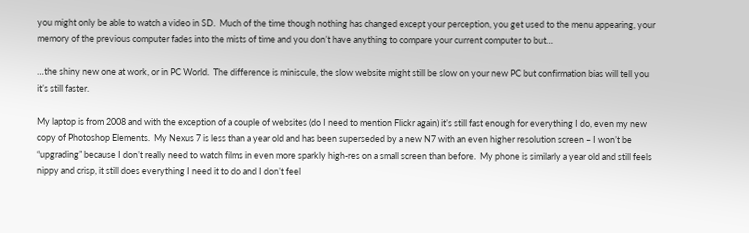you might only be able to watch a video in SD.  Much of the time though nothing has changed except your perception, you get used to the menu appearing, your memory of the previous computer fades into the mists of time and you don’t have anything to compare your current computer to but…

…the shiny new one at work, or in PC World.  The difference is miniscule, the slow website might still be slow on your new PC but confirmation bias will tell you it’s still faster.

My laptop is from 2008 and with the exception of a couple of websites (do I need to mention Flickr again) it’s still fast enough for everything I do, even my new copy of Photoshop Elements.  My Nexus 7 is less than a year old and has been superseded by a new N7 with an even higher resolution screen – I won’t be “upgrading” because I don’t really need to watch films in even more sparkly high-res on a small screen than before.  My phone is similarly a year old and still feels nippy and crisp, it still does everything I need it to do and I don’t feel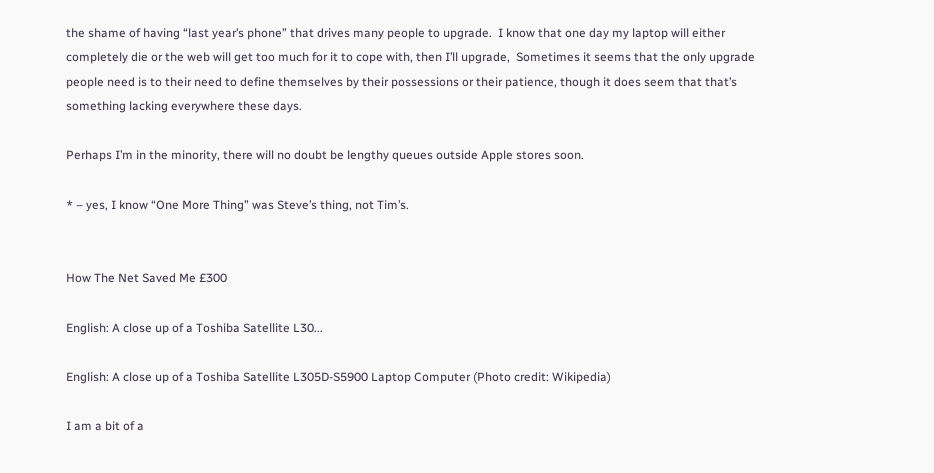the shame of having “last year’s phone” that drives many people to upgrade.  I know that one day my laptop will either completely die or the web will get too much for it to cope with, then I’ll upgrade,  Sometimes it seems that the only upgrade people need is to their need to define themselves by their possessions or their patience, though it does seem that that’s something lacking everywhere these days.

Perhaps I’m in the minority, there will no doubt be lengthy queues outside Apple stores soon.

* – yes, I know “One More Thing” was Steve’s thing, not Tim’s.


How The Net Saved Me £300

English: A close up of a Toshiba Satellite L30...

English: A close up of a Toshiba Satellite L305D-S5900 Laptop Computer (Photo credit: Wikipedia)

I am a bit of a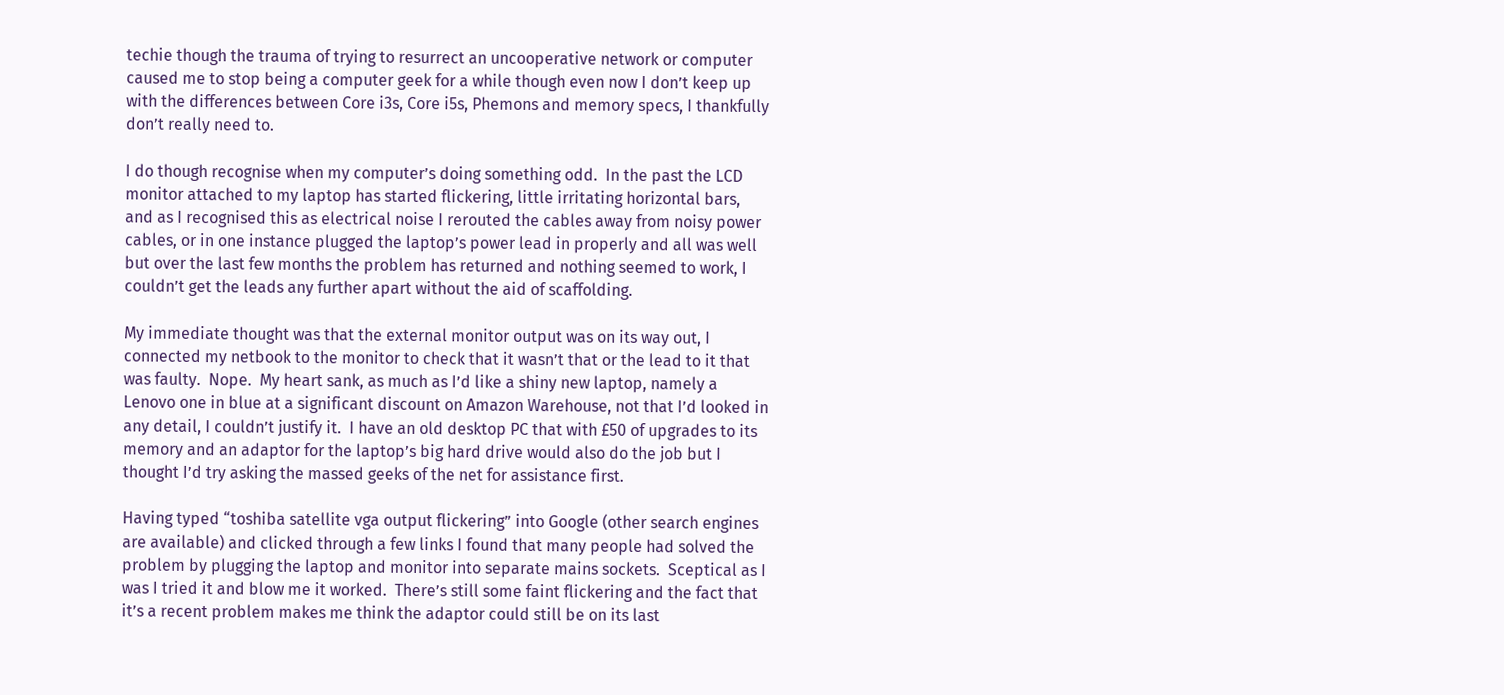techie though the trauma of trying to resurrect an uncooperative network or computer caused me to stop being a computer geek for a while though even now I don’t keep up with the differences between Core i3s, Core i5s, Phemons and memory specs, I thankfully don’t really need to.

I do though recognise when my computer’s doing something odd.  In the past the LCD monitor attached to my laptop has started flickering, little irritating horizontal bars, and as I recognised this as electrical noise I rerouted the cables away from noisy power cables, or in one instance plugged the laptop’s power lead in properly and all was well but over the last few months the problem has returned and nothing seemed to work, I couldn’t get the leads any further apart without the aid of scaffolding.

My immediate thought was that the external monitor output was on its way out, I connected my netbook to the monitor to check that it wasn’t that or the lead to it that was faulty.  Nope.  My heart sank, as much as I’d like a shiny new laptop, namely a Lenovo one in blue at a significant discount on Amazon Warehouse, not that I’d looked in any detail, I couldn’t justify it.  I have an old desktop PC that with £50 of upgrades to its memory and an adaptor for the laptop’s big hard drive would also do the job but I thought I’d try asking the massed geeks of the net for assistance first.

Having typed “toshiba satellite vga output flickering” into Google (other search engines are available) and clicked through a few links I found that many people had solved the problem by plugging the laptop and monitor into separate mains sockets.  Sceptical as I was I tried it and blow me it worked.  There’s still some faint flickering and the fact that it’s a recent problem makes me think the adaptor could still be on its last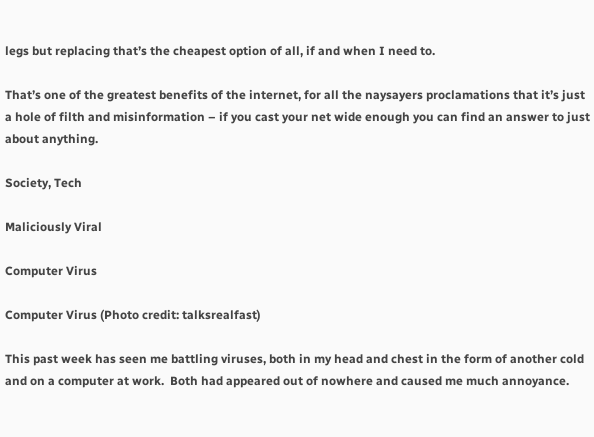legs but replacing that’s the cheapest option of all, if and when I need to.

That’s one of the greatest benefits of the internet, for all the naysayers proclamations that it’s just a hole of filth and misinformation – if you cast your net wide enough you can find an answer to just about anything.

Society, Tech

Maliciously Viral

Computer Virus

Computer Virus (Photo credit: talksrealfast)

This past week has seen me battling viruses, both in my head and chest in the form of another cold and on a computer at work.  Both had appeared out of nowhere and caused me much annoyance.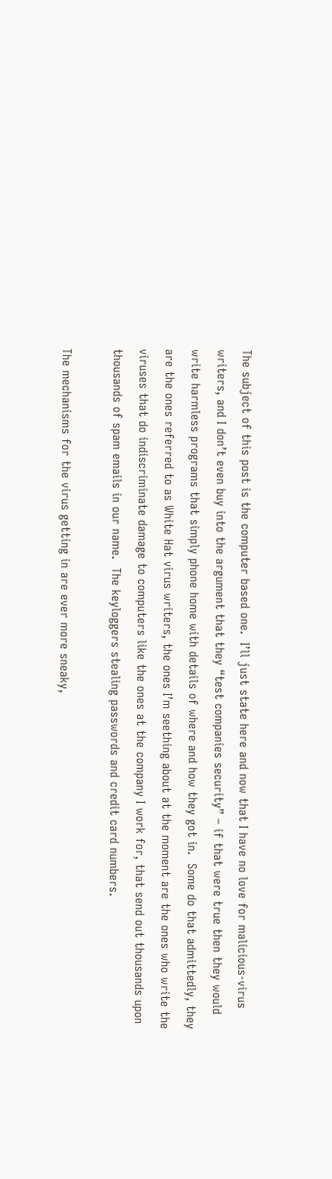The subject of this post is the computer based one.  I’ll just state here and now that I have no love for malicious-virus writers, and I don’t even buy into the argument that they “test companies security” – if that were true then they would write harmless programs that simply phone home with details of where and how they got in.  Some do that admittedly, they are the ones referred to as White Hat virus writers, the ones I’m seething about at the moment are the ones who write the viruses that do indiscriminate damage to computers like the ones at the company I work for, that send out thousands upon thousands of spam emails in our name.  The keyloggers stealing passwords and credit card numbers.

The mechanisms for the virus getting in are ever more sneaky,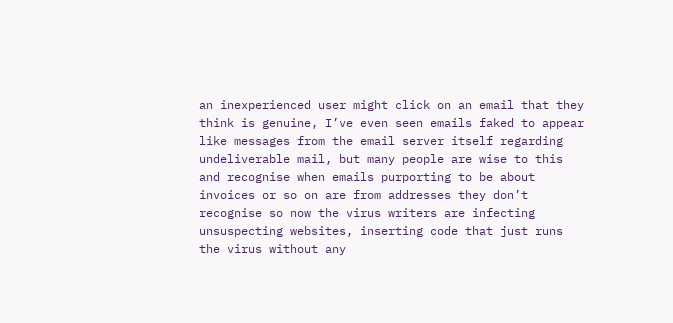an inexperienced user might click on an email that they think is genuine, I’ve even seen emails faked to appear like messages from the email server itself regarding undeliverable mail, but many people are wise to this and recognise when emails purporting to be about invoices or so on are from addresses they don’t recognise so now the virus writers are infecting unsuspecting websites, inserting code that just runs the virus without any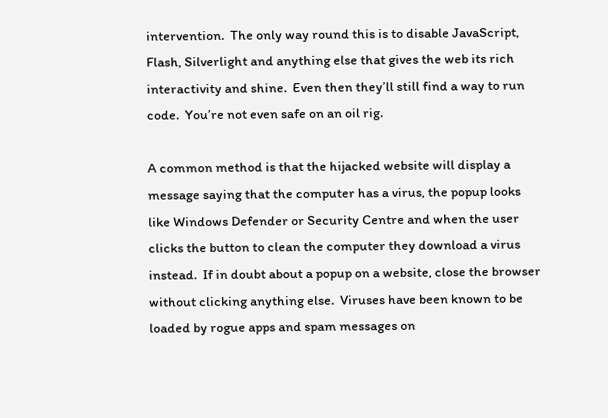intervention.  The only way round this is to disable JavaScript, Flash, Silverlight and anything else that gives the web its rich interactivity and shine.  Even then they’ll still find a way to run code.  You’re not even safe on an oil rig.

A common method is that the hijacked website will display a message saying that the computer has a virus, the popup looks like Windows Defender or Security Centre and when the user clicks the button to clean the computer they download a virus instead.  If in doubt about a popup on a website, close the browser without clicking anything else.  Viruses have been known to be loaded by rogue apps and spam messages on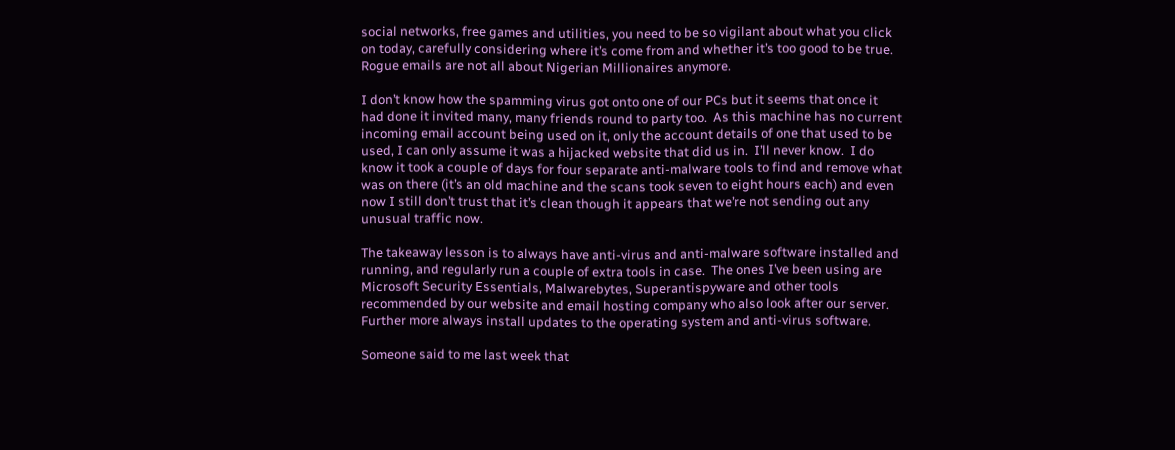social networks, free games and utilities, you need to be so vigilant about what you click on today, carefully considering where it’s come from and whether it’s too good to be true.  Rogue emails are not all about Nigerian Millionaires anymore.

I don’t know how the spamming virus got onto one of our PCs but it seems that once it had done it invited many, many friends round to party too.  As this machine has no current incoming email account being used on it, only the account details of one that used to be used, I can only assume it was a hijacked website that did us in.  I’ll never know.  I do know it took a couple of days for four separate anti-malware tools to find and remove what was on there (it’s an old machine and the scans took seven to eight hours each) and even now I still don’t trust that it’s clean though it appears that we’re not sending out any unusual traffic now.

The takeaway lesson is to always have anti-virus and anti-malware software installed and running, and regularly run a couple of extra tools in case.  The ones I’ve been using are Microsoft Security Essentials, Malwarebytes, Superantispyware and other tools recommended by our website and email hosting company who also look after our server.  Further more always install updates to the operating system and anti-virus software.

Someone said to me last week that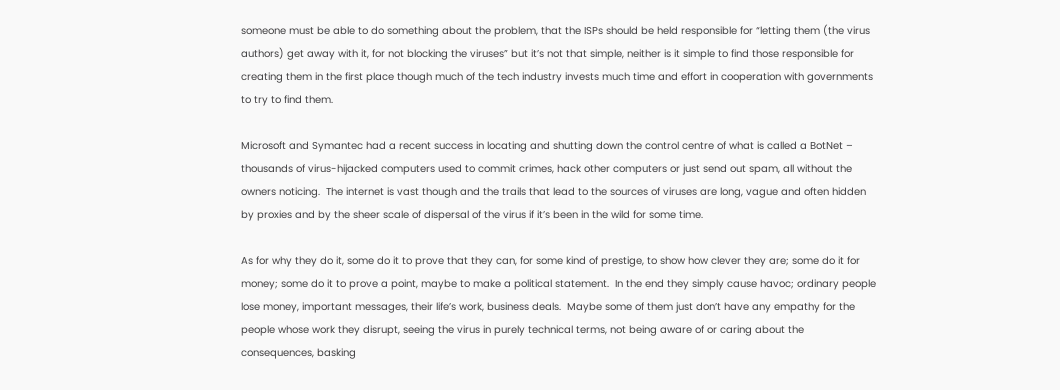someone must be able to do something about the problem, that the ISPs should be held responsible for “letting them (the virus authors) get away with it, for not blocking the viruses” but it’s not that simple, neither is it simple to find those responsible for creating them in the first place though much of the tech industry invests much time and effort in cooperation with governments to try to find them.

Microsoft and Symantec had a recent success in locating and shutting down the control centre of what is called a BotNet – thousands of virus-hijacked computers used to commit crimes, hack other computers or just send out spam, all without the owners noticing.  The internet is vast though and the trails that lead to the sources of viruses are long, vague and often hidden by proxies and by the sheer scale of dispersal of the virus if it’s been in the wild for some time.

As for why they do it, some do it to prove that they can, for some kind of prestige, to show how clever they are; some do it for money; some do it to prove a point, maybe to make a political statement.  In the end they simply cause havoc; ordinary people lose money, important messages, their life’s work, business deals.  Maybe some of them just don’t have any empathy for the people whose work they disrupt, seeing the virus in purely technical terms, not being aware of or caring about the consequences, basking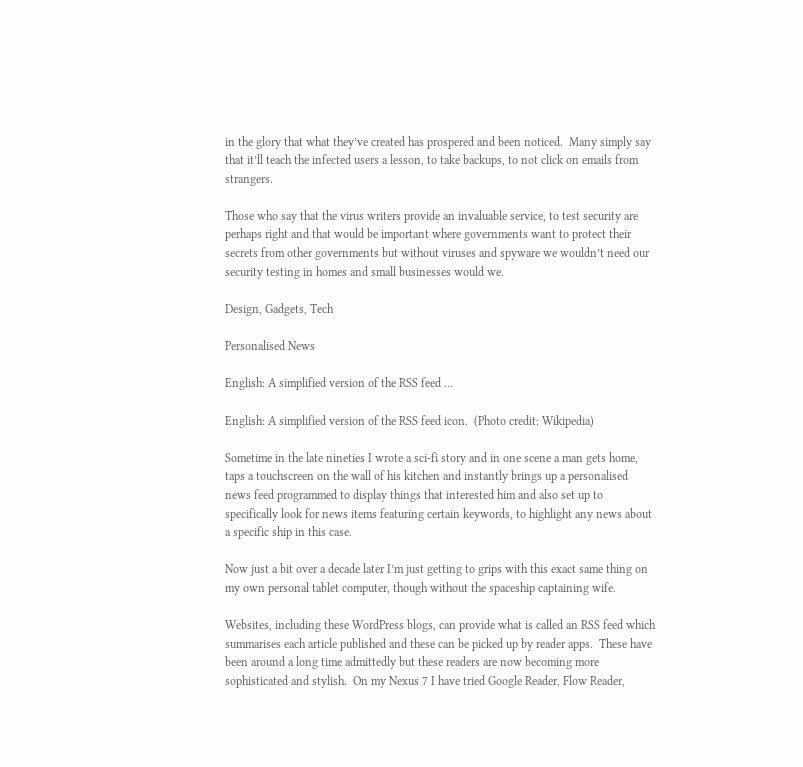in the glory that what they’ve created has prospered and been noticed.  Many simply say that it’ll teach the infected users a lesson, to take backups, to not click on emails from strangers.

Those who say that the virus writers provide an invaluable service, to test security are perhaps right and that would be important where governments want to protect their secrets from other governments but without viruses and spyware we wouldn’t need our security testing in homes and small businesses would we.

Design, Gadgets, Tech

Personalised News

English: A simplified version of the RSS feed ...

English: A simplified version of the RSS feed icon.  (Photo credit: Wikipedia)

Sometime in the late nineties I wrote a sci-fi story and in one scene a man gets home, taps a touchscreen on the wall of his kitchen and instantly brings up a personalised news feed programmed to display things that interested him and also set up to specifically look for news items featuring certain keywords, to highlight any news about a specific ship in this case.

Now just a bit over a decade later I’m just getting to grips with this exact same thing on my own personal tablet computer, though without the spaceship captaining wife.

Websites, including these WordPress blogs, can provide what is called an RSS feed which summarises each article published and these can be picked up by reader apps.  These have been around a long time admittedly but these readers are now becoming more sophisticated and stylish.  On my Nexus 7 I have tried Google Reader, Flow Reader,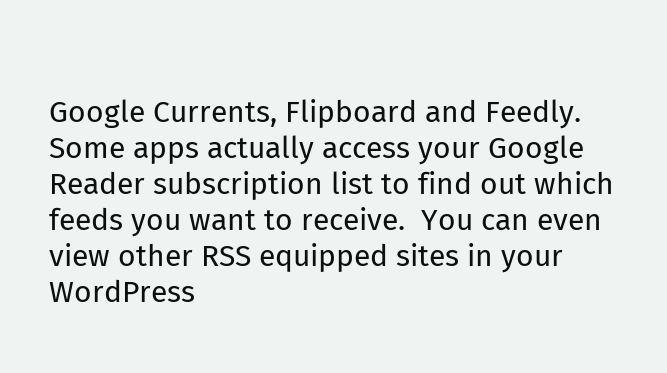Google Currents, Flipboard and Feedly.  Some apps actually access your Google Reader subscription list to find out which feeds you want to receive.  You can even view other RSS equipped sites in your WordPress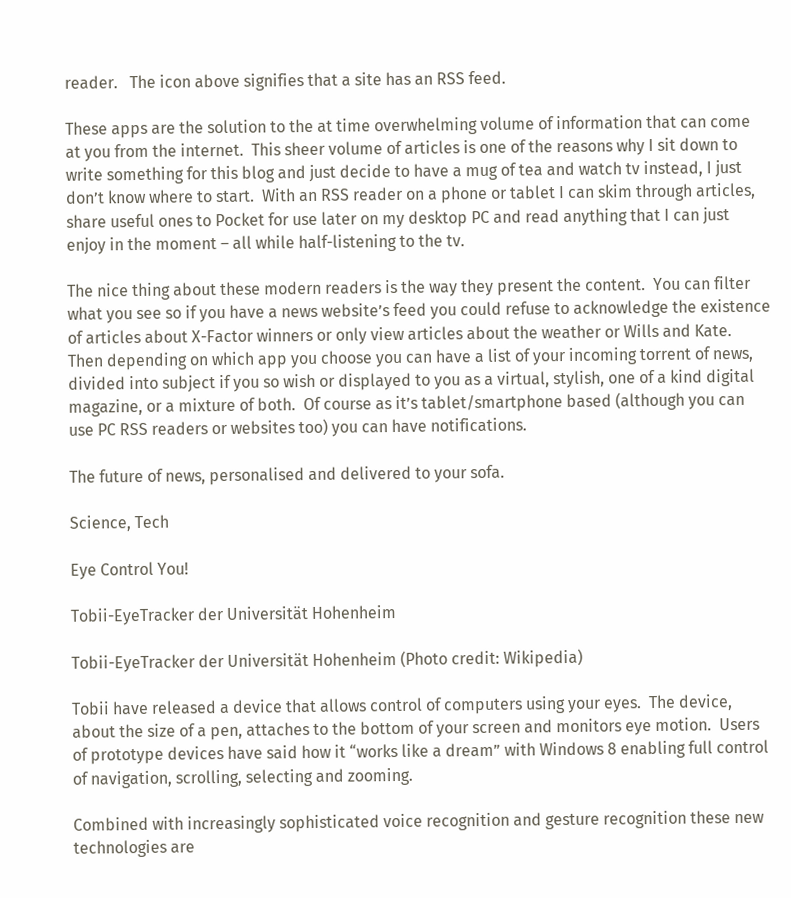reader.   The icon above signifies that a site has an RSS feed.

These apps are the solution to the at time overwhelming volume of information that can come at you from the internet.  This sheer volume of articles is one of the reasons why I sit down to write something for this blog and just decide to have a mug of tea and watch tv instead, I just don’t know where to start.  With an RSS reader on a phone or tablet I can skim through articles, share useful ones to Pocket for use later on my desktop PC and read anything that I can just enjoy in the moment – all while half-listening to the tv.

The nice thing about these modern readers is the way they present the content.  You can filter what you see so if you have a news website’s feed you could refuse to acknowledge the existence of articles about X-Factor winners or only view articles about the weather or Wills and Kate.  Then depending on which app you choose you can have a list of your incoming torrent of news, divided into subject if you so wish or displayed to you as a virtual, stylish, one of a kind digital magazine, or a mixture of both.  Of course as it’s tablet/smartphone based (although you can use PC RSS readers or websites too) you can have notifications.

The future of news, personalised and delivered to your sofa.

Science, Tech

Eye Control You!

Tobii-EyeTracker der Universität Hohenheim

Tobii-EyeTracker der Universität Hohenheim (Photo credit: Wikipedia)

Tobii have released a device that allows control of computers using your eyes.  The device, about the size of a pen, attaches to the bottom of your screen and monitors eye motion.  Users of prototype devices have said how it “works like a dream” with Windows 8 enabling full control of navigation, scrolling, selecting and zooming.

Combined with increasingly sophisticated voice recognition and gesture recognition these new technologies are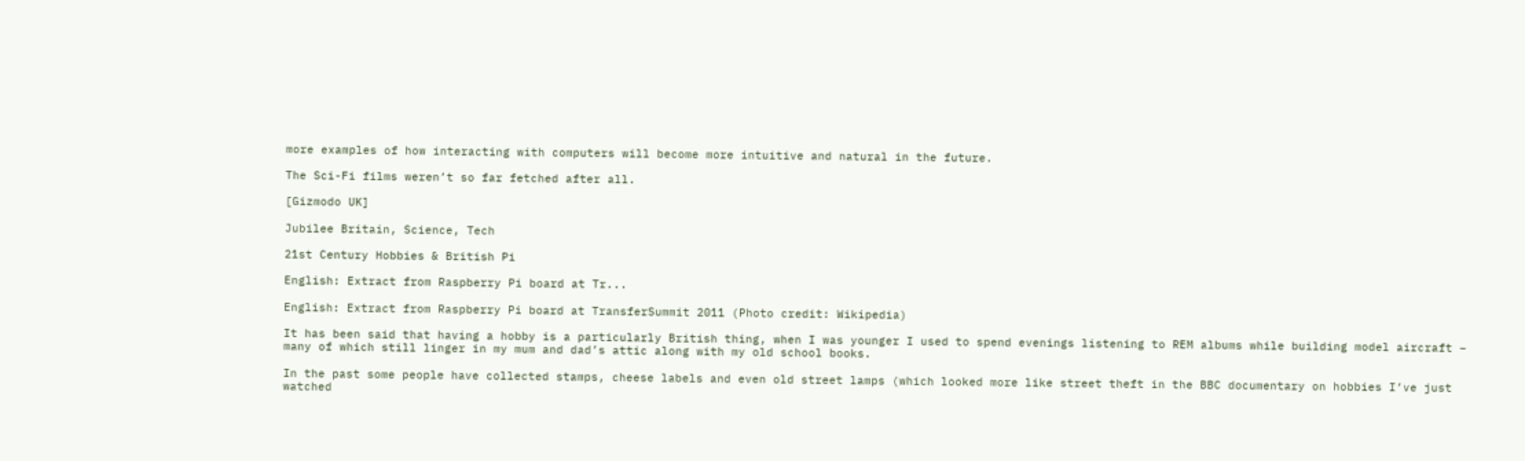more examples of how interacting with computers will become more intuitive and natural in the future.

The Sci-Fi films weren’t so far fetched after all.

[Gizmodo UK]

Jubilee Britain, Science, Tech

21st Century Hobbies & British Pi

English: Extract from Raspberry Pi board at Tr...

English: Extract from Raspberry Pi board at TransferSummit 2011 (Photo credit: Wikipedia)

It has been said that having a hobby is a particularly British thing, when I was younger I used to spend evenings listening to REM albums while building model aircraft – many of which still linger in my mum and dad’s attic along with my old school books.

In the past some people have collected stamps, cheese labels and even old street lamps (which looked more like street theft in the BBC documentary on hobbies I’ve just watched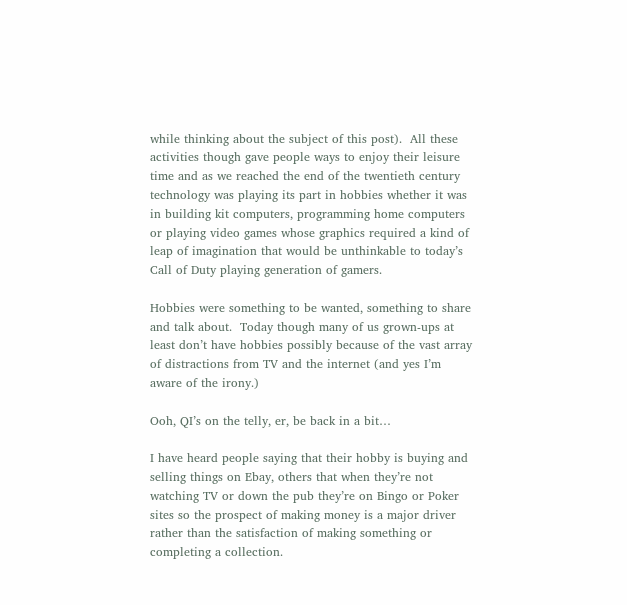while thinking about the subject of this post).  All these activities though gave people ways to enjoy their leisure time and as we reached the end of the twentieth century technology was playing its part in hobbies whether it was in building kit computers, programming home computers or playing video games whose graphics required a kind of leap of imagination that would be unthinkable to today’s Call of Duty playing generation of gamers.

Hobbies were something to be wanted, something to share and talk about.  Today though many of us grown-ups at least don’t have hobbies possibly because of the vast array of distractions from TV and the internet (and yes I’m aware of the irony.)

Ooh, QI’s on the telly, er, be back in a bit…

I have heard people saying that their hobby is buying and selling things on Ebay, others that when they’re not watching TV or down the pub they’re on Bingo or Poker sites so the prospect of making money is a major driver rather than the satisfaction of making something or completing a collection.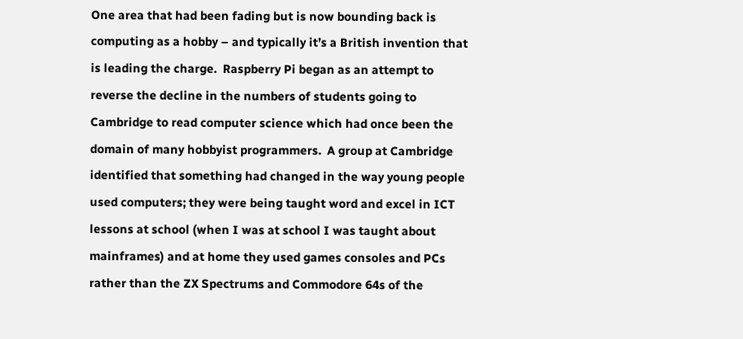One area that had been fading but is now bounding back is computing as a hobby – and typically it’s a British invention that is leading the charge.  Raspberry Pi began as an attempt to reverse the decline in the numbers of students going to Cambridge to read computer science which had once been the domain of many hobbyist programmers.  A group at Cambridge identified that something had changed in the way young people used computers; they were being taught word and excel in ICT lessons at school (when I was at school I was taught about mainframes) and at home they used games consoles and PCs rather than the ZX Spectrums and Commodore 64s of the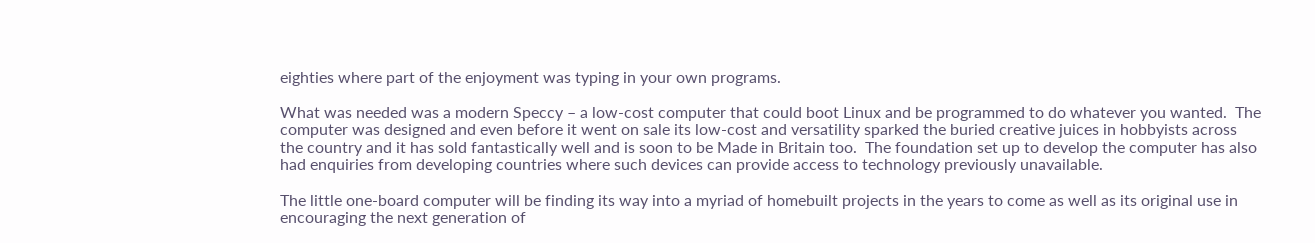eighties where part of the enjoyment was typing in your own programs.

What was needed was a modern Speccy – a low-cost computer that could boot Linux and be programmed to do whatever you wanted.  The computer was designed and even before it went on sale its low-cost and versatility sparked the buried creative juices in hobbyists across the country and it has sold fantastically well and is soon to be Made in Britain too.  The foundation set up to develop the computer has also had enquiries from developing countries where such devices can provide access to technology previously unavailable.

The little one-board computer will be finding its way into a myriad of homebuilt projects in the years to come as well as its original use in encouraging the next generation of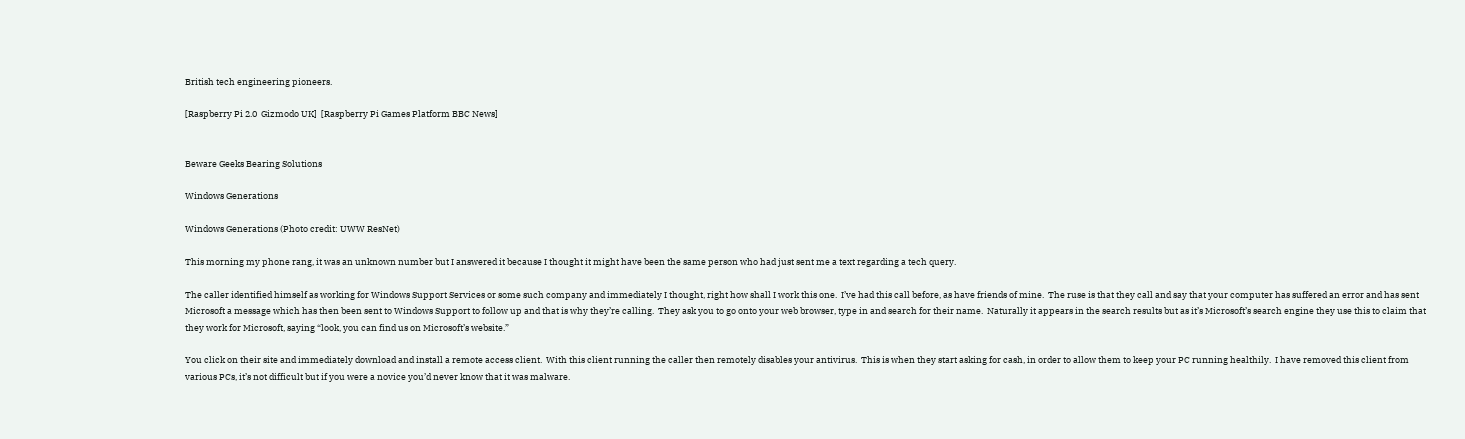British tech engineering pioneers.

[Raspberry Pi 2.0  Gizmodo UK]  [Raspberry Pi Games Platform BBC News]


Beware Geeks Bearing Solutions

Windows Generations

Windows Generations (Photo credit: UWW ResNet)

This morning my phone rang, it was an unknown number but I answered it because I thought it might have been the same person who had just sent me a text regarding a tech query.

The caller identified himself as working for Windows Support Services or some such company and immediately I thought, right how shall I work this one.  I’ve had this call before, as have friends of mine.  The ruse is that they call and say that your computer has suffered an error and has sent Microsoft a message which has then been sent to Windows Support to follow up and that is why they’re calling.  They ask you to go onto your web browser, type in and search for their name.  Naturally it appears in the search results but as it’s Microsoft’s search engine they use this to claim that they work for Microsoft, saying “look, you can find us on Microsoft’s website.”

You click on their site and immediately download and install a remote access client.  With this client running the caller then remotely disables your antivirus.  This is when they start asking for cash, in order to allow them to keep your PC running healthily.  I have removed this client from various PCs, it’s not difficult but if you were a novice you’d never know that it was malware.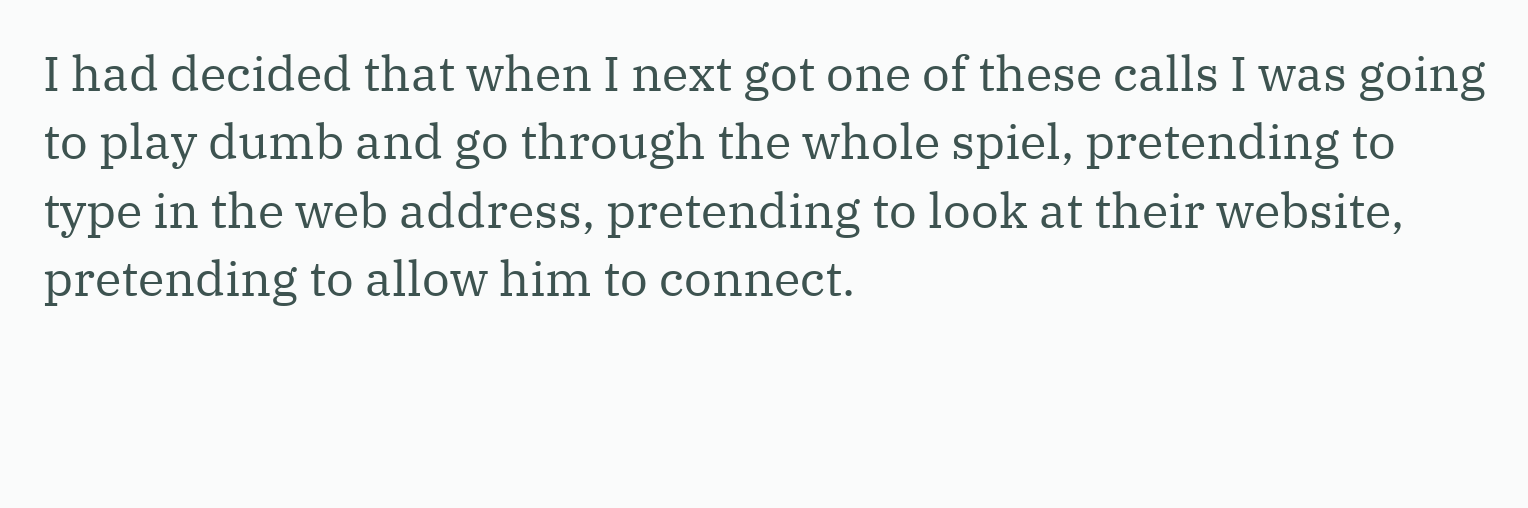I had decided that when I next got one of these calls I was going to play dumb and go through the whole spiel, pretending to type in the web address, pretending to look at their website, pretending to allow him to connect.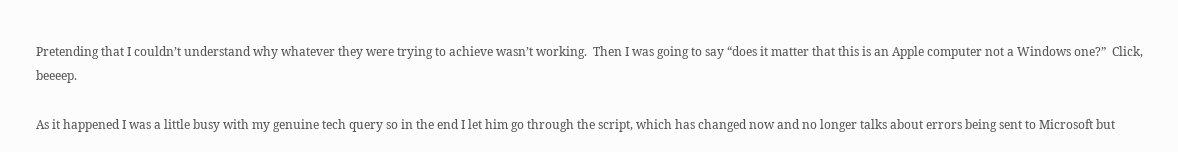Pretending that I couldn’t understand why whatever they were trying to achieve wasn’t working.  Then I was going to say “does it matter that this is an Apple computer not a Windows one?”  Click, beeeep.

As it happened I was a little busy with my genuine tech query so in the end I let him go through the script, which has changed now and no longer talks about errors being sent to Microsoft but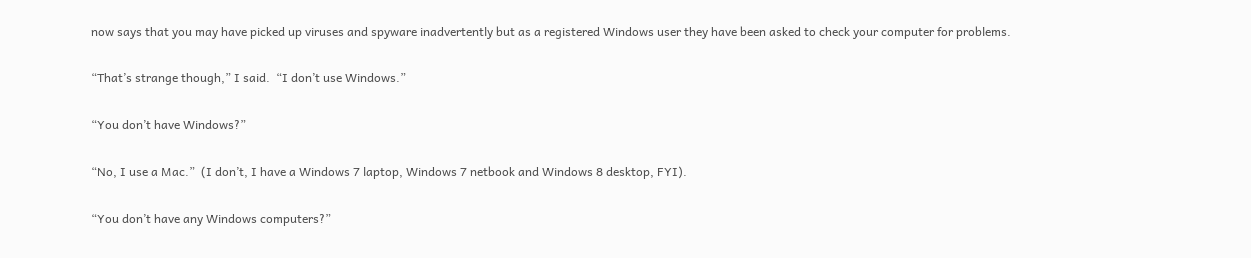now says that you may have picked up viruses and spyware inadvertently but as a registered Windows user they have been asked to check your computer for problems.

“That’s strange though,” I said.  “I don’t use Windows.”

“You don’t have Windows?”

“No, I use a Mac.”  (I don’t, I have a Windows 7 laptop, Windows 7 netbook and Windows 8 desktop, FYI).

“You don’t have any Windows computers?”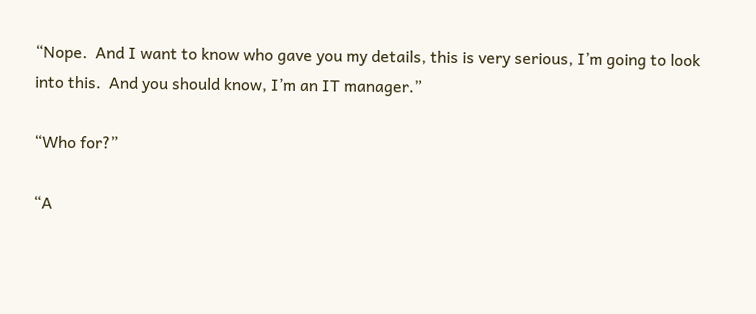“Nope.  And I want to know who gave you my details, this is very serious, I’m going to look into this.  And you should know, I’m an IT manager.”

“Who for?”

“A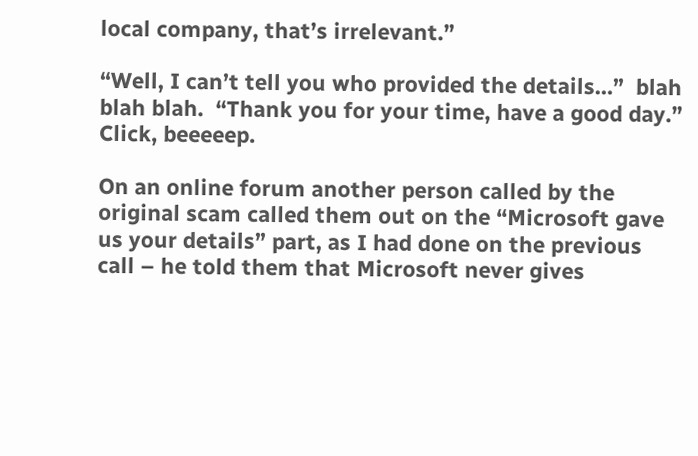local company, that’s irrelevant.”

“Well, I can’t tell you who provided the details…”  blah blah blah.  “Thank you for your time, have a good day.”  Click, beeeeep.

On an online forum another person called by the original scam called them out on the “Microsoft gave us your details” part, as I had done on the previous call – he told them that Microsoft never gives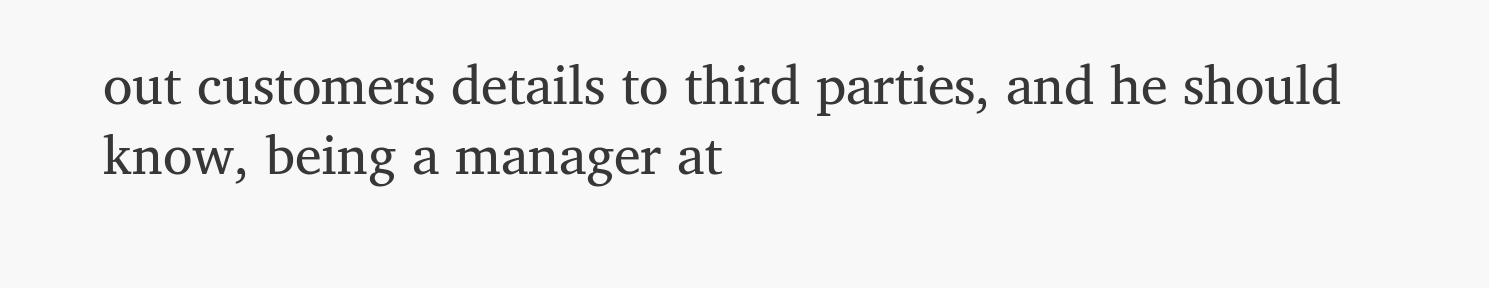out customers details to third parties, and he should know, being a manager at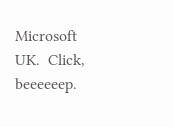Microsoft UK.  Click, beeeeeep.